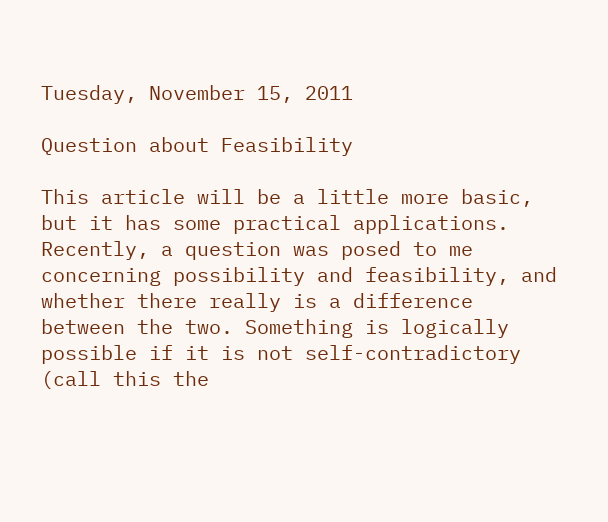Tuesday, November 15, 2011

Question about Feasibility

This article will be a little more basic, but it has some practical applications. Recently, a question was posed to me concerning possibility and feasibility, and whether there really is a difference between the two. Something is logically possible if it is not self-contradictory (call this the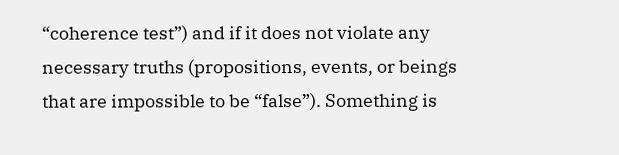“coherence test”) and if it does not violate any necessary truths (propositions, events, or beings that are impossible to be “false”). Something is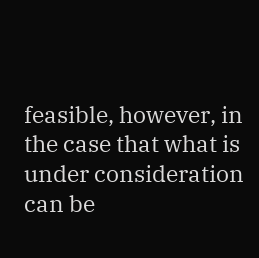feasible, however, in the case that what is under consideration can be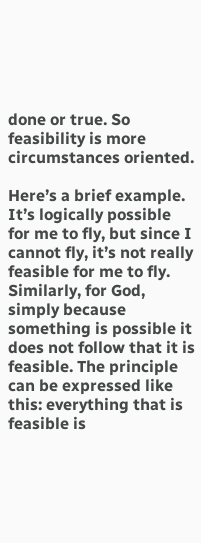done or true. So feasibility is more circumstances oriented.

Here’s a brief example. It’s logically possible for me to fly, but since I cannot fly, it’s not really feasible for me to fly. Similarly, for God, simply because something is possible it does not follow that it is feasible. The principle can be expressed like this: everything that is feasible is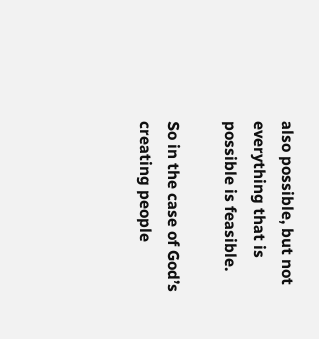also possible, but not everything that is possible is feasible.

So in the case of God’s creating people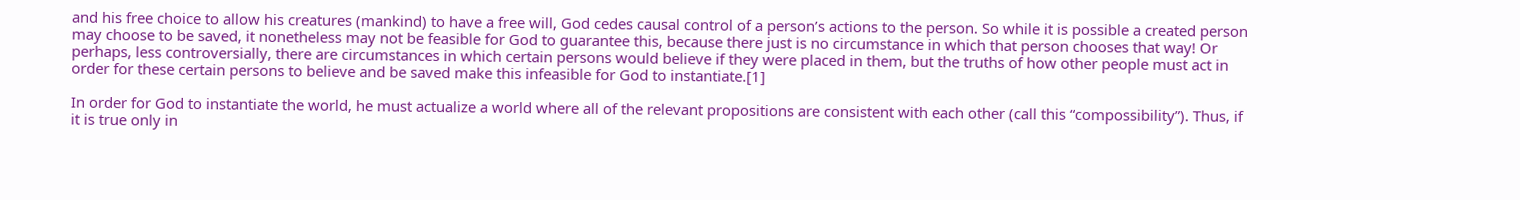and his free choice to allow his creatures (mankind) to have a free will, God cedes causal control of a person’s actions to the person. So while it is possible a created person may choose to be saved, it nonetheless may not be feasible for God to guarantee this, because there just is no circumstance in which that person chooses that way! Or perhaps, less controversially, there are circumstances in which certain persons would believe if they were placed in them, but the truths of how other people must act in order for these certain persons to believe and be saved make this infeasible for God to instantiate.[1]

In order for God to instantiate the world, he must actualize a world where all of the relevant propositions are consistent with each other (call this “compossibility”). Thus, if it is true only in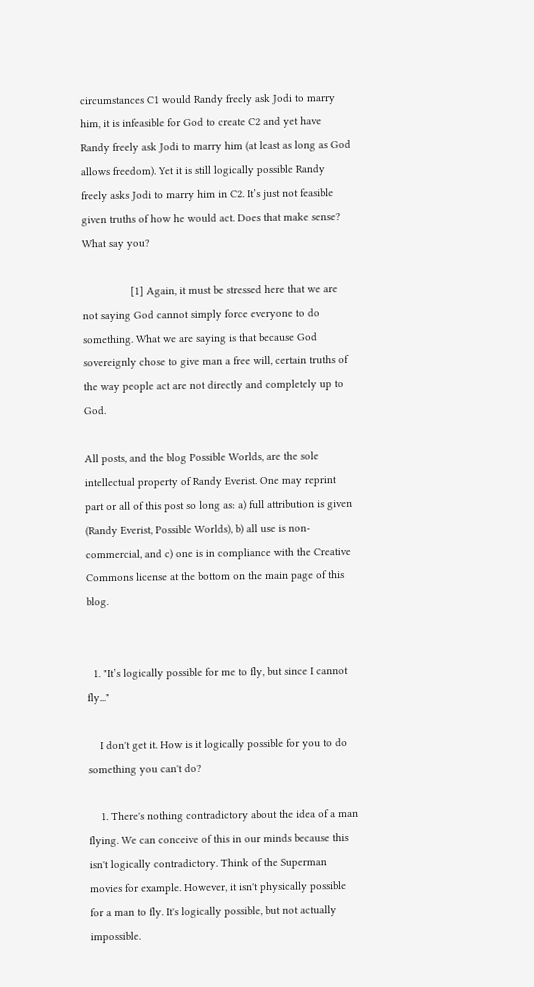circumstances C1 would Randy freely ask Jodi to marry him, it is infeasible for God to create C2 and yet have Randy freely ask Jodi to marry him (at least as long as God allows freedom). Yet it is still logically possible Randy freely asks Jodi to marry him in C2. It’s just not feasible given truths of how he would act. Does that make sense? What say you?

                [1] Again, it must be stressed here that we are not saying God cannot simply force everyone to do something. What we are saying is that because God sovereignly chose to give man a free will, certain truths of the way people act are not directly and completely up to God.

All posts, and the blog Possible Worlds, are the sole intellectual property of Randy Everist. One may reprint part or all of this post so long as: a) full attribution is given (Randy Everist, Possible Worlds), b) all use is non-commercial, and c) one is in compliance with the Creative Commons license at the bottom on the main page of this blog.


  1. "It’s logically possible for me to fly, but since I cannot fly..."

    I don't get it. How is it logically possible for you to do something you can't do?

    1. There's nothing contradictory about the idea of a man flying. We can conceive of this in our minds because this isn't logically contradictory. Think of the Superman movies for example. However, it isn't physically possible for a man to fly. It's logically possible, but not actually impossible.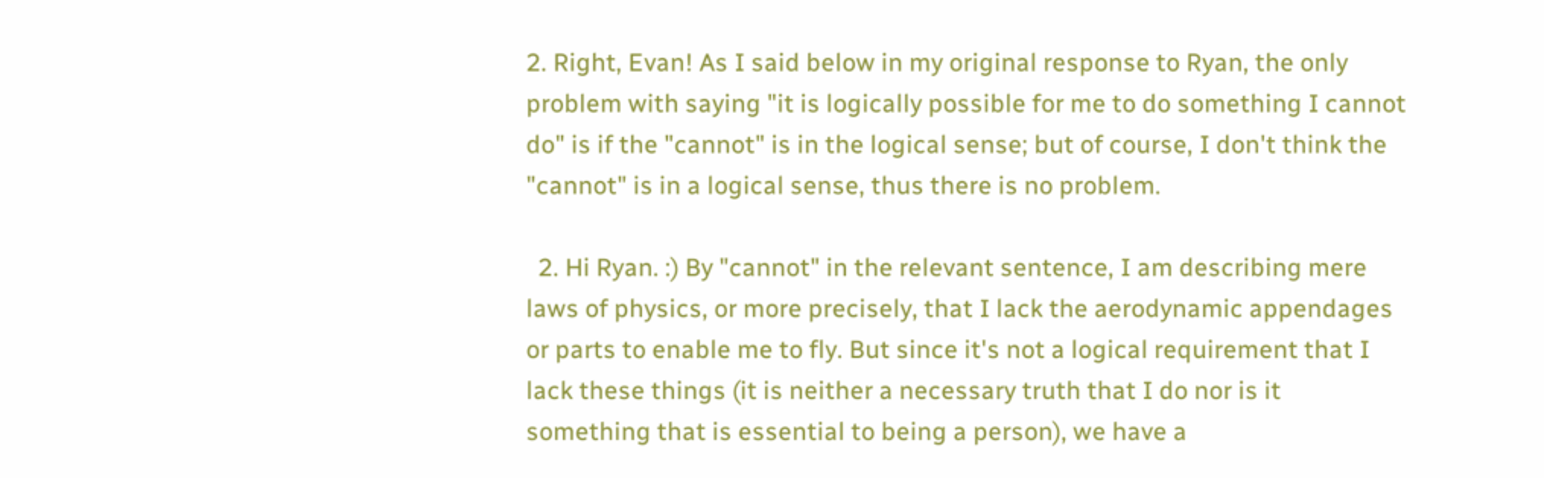2. Right, Evan! As I said below in my original response to Ryan, the only problem with saying "it is logically possible for me to do something I cannot do" is if the "cannot" is in the logical sense; but of course, I don't think the "cannot" is in a logical sense, thus there is no problem.

  2. Hi Ryan. :) By "cannot" in the relevant sentence, I am describing mere laws of physics, or more precisely, that I lack the aerodynamic appendages or parts to enable me to fly. But since it's not a logical requirement that I lack these things (it is neither a necessary truth that I do nor is it something that is essential to being a person), we have a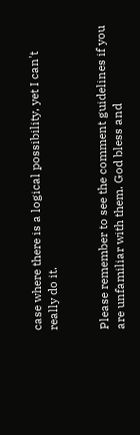case where there is a logical possibility, yet I can't really do it.


Please remember to see the comment guidelines if you are unfamiliar with them. God bless and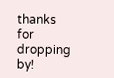thanks for dropping by!